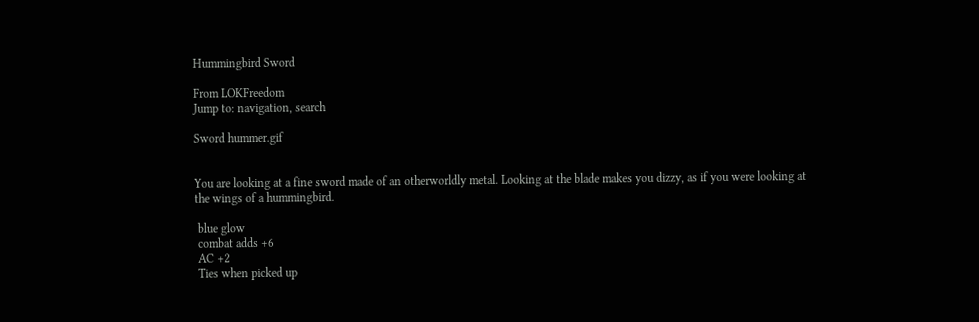Hummingbird Sword

From LOKFreedom
Jump to: navigation, search

Sword hummer.gif


You are looking at a fine sword made of an otherworldly metal. Looking at the blade makes you dizzy, as if you were looking at the wings of a hummingbird.

 blue glow
 combat adds +6
 AC +2
 Ties when picked up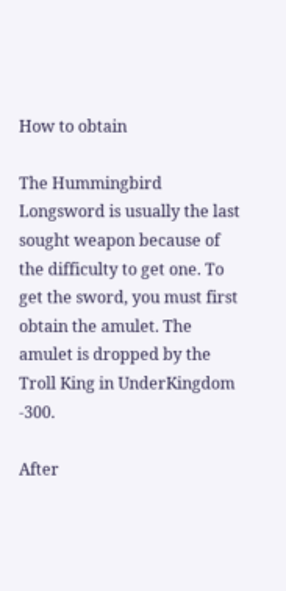How to obtain

The Hummingbird Longsword is usually the last sought weapon because of the difficulty to get one. To get the sword, you must first obtain the amulet. The amulet is dropped by the Troll King in UnderKingdom -300.

After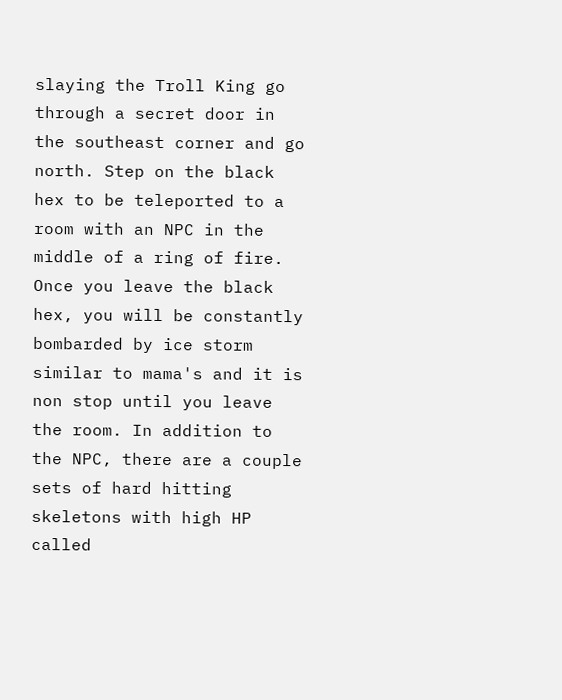slaying the Troll King go through a secret door in the southeast corner and go north. Step on the black hex to be teleported to a room with an NPC in the middle of a ring of fire. Once you leave the black hex, you will be constantly bombarded by ice storm similar to mama's and it is non stop until you leave the room. In addition to the NPC, there are a couple sets of hard hitting skeletons with high HP called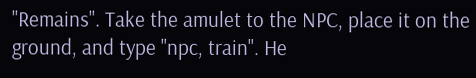"Remains". Take the amulet to the NPC, place it on the ground, and type "npc, train". He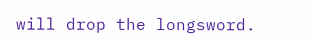will drop the longsword.